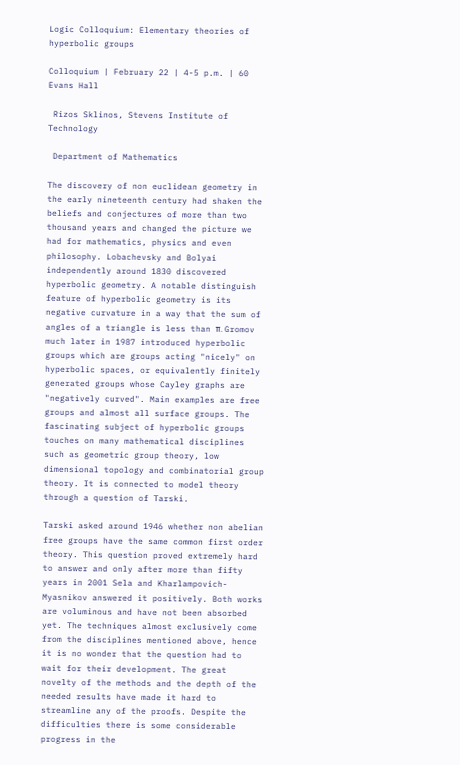Logic Colloquium: Elementary theories of hyperbolic groups

Colloquium | February 22 | 4-5 p.m. | 60 Evans Hall

 Rizos Sklinos, Stevens Institute of Technology

 Department of Mathematics

The discovery of non euclidean geometry in the early nineteenth century had shaken the beliefs and conjectures of more than two thousand years and changed the picture we had for mathematics, physics and even philosophy. Lobachevsky and Bolyai independently around 1830 discovered hyperbolic geometry. A notable distinguish feature of hyperbolic geometry is its negative curvature in a way that the sum of angles of a triangle is less than π. Gromov much later in 1987 introduced hyperbolic groups which are groups acting "nicely" on hyperbolic spaces, or equivalently finitely generated groups whose Cayley graphs are "negatively curved". Main examples are free groups and almost all surface groups. The fascinating subject of hyperbolic groups touches on many mathematical disciplines such as geometric group theory, low dimensional topology and combinatorial group theory. It is connected to model theory through a question of Tarski.

Tarski asked around 1946 whether non abelian free groups have the same common first order theory. This question proved extremely hard to answer and only after more than fifty years in 2001 Sela and Kharlampovich-Myasnikov answered it positively. Both works are voluminous and have not been absorbed yet. The techniques almost exclusively come from the disciplines mentioned above, hence it is no wonder that the question had to wait for their development. The great novelty of the methods and the depth of the needed results have made it hard to streamline any of the proofs. Despite the difficulties there is some considerable progress in the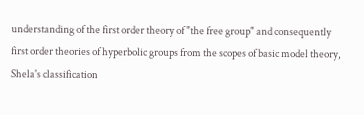understanding of the first order theory of "the free group" and consequently first order theories of hyperbolic groups from the scopes of basic model theory, Shela's classification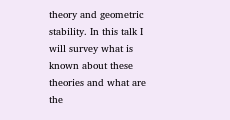theory and geometric stability. In this talk I will survey what is known about these theories and what are the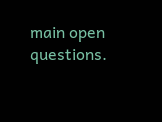main open questions.